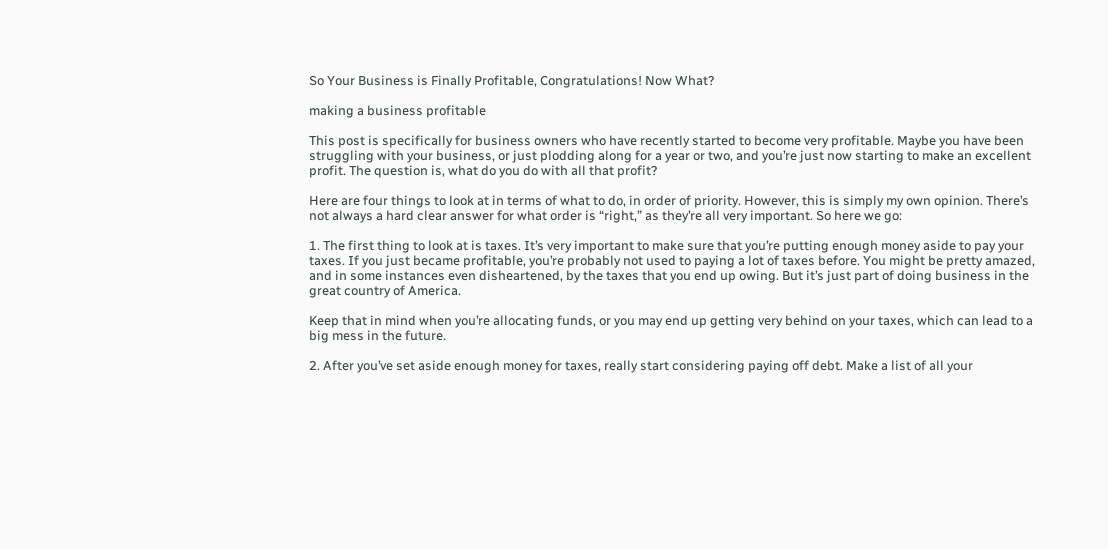So Your Business is Finally Profitable, Congratulations! Now What?

making a business profitable

This post is specifically for business owners who have recently started to become very profitable. Maybe you have been struggling with your business, or just plodding along for a year or two, and you’re just now starting to make an excellent profit. The question is, what do you do with all that profit?

Here are four things to look at in terms of what to do, in order of priority. However, this is simply my own opinion. There’s not always a hard clear answer for what order is “right,” as they’re all very important. So here we go:

1. The first thing to look at is taxes. It’s very important to make sure that you’re putting enough money aside to pay your taxes. If you just became profitable, you’re probably not used to paying a lot of taxes before. You might be pretty amazed, and in some instances even disheartened, by the taxes that you end up owing. But it’s just part of doing business in the great country of America.

Keep that in mind when you’re allocating funds, or you may end up getting very behind on your taxes, which can lead to a big mess in the future.

2. After you’ve set aside enough money for taxes, really start considering paying off debt. Make a list of all your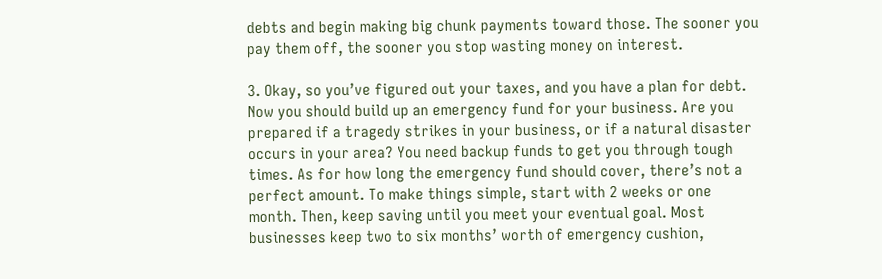debts and begin making big chunk payments toward those. The sooner you pay them off, the sooner you stop wasting money on interest.

3. Okay, so you’ve figured out your taxes, and you have a plan for debt. Now you should build up an emergency fund for your business. Are you prepared if a tragedy strikes in your business, or if a natural disaster occurs in your area? You need backup funds to get you through tough times. As for how long the emergency fund should cover, there’s not a perfect amount. To make things simple, start with 2 weeks or one month. Then, keep saving until you meet your eventual goal. Most businesses keep two to six months’ worth of emergency cushion,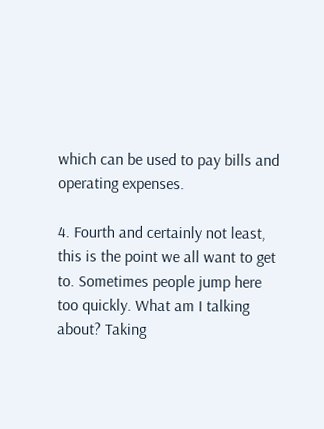which can be used to pay bills and operating expenses.

4. Fourth and certainly not least, this is the point we all want to get to. Sometimes people jump here too quickly. What am I talking about? Taking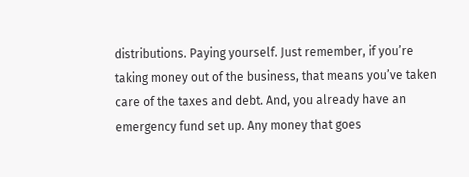distributions. Paying yourself. Just remember, if you’re taking money out of the business, that means you’ve taken care of the taxes and debt. And, you already have an emergency fund set up. Any money that goes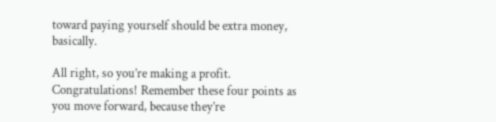toward paying yourself should be extra money, basically.

All right, so you’re making a profit. Congratulations! Remember these four points as you move forward, because they’re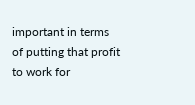important in terms of putting that profit to work for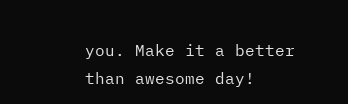you. Make it a better than awesome day!